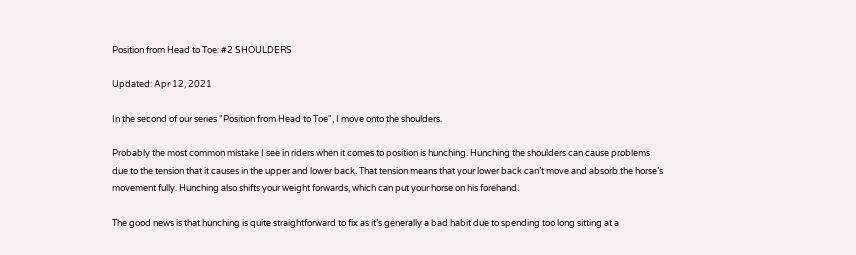Position from Head to Toe: #2 SHOULDERS

Updated: Apr 12, 2021

In the second of our series "Position from Head to Toe", I move onto the shoulders.

Probably the most common mistake I see in riders when it comes to position is hunching. Hunching the shoulders can cause problems due to the tension that it causes in the upper and lower back. That tension means that your lower back can’t move and absorb the horse’s movement fully. Hunching also shifts your weight forwards, which can put your horse on his forehand.

The good news is that hunching is quite straightforward to fix as it’s generally a bad habit due to spending too long sitting at a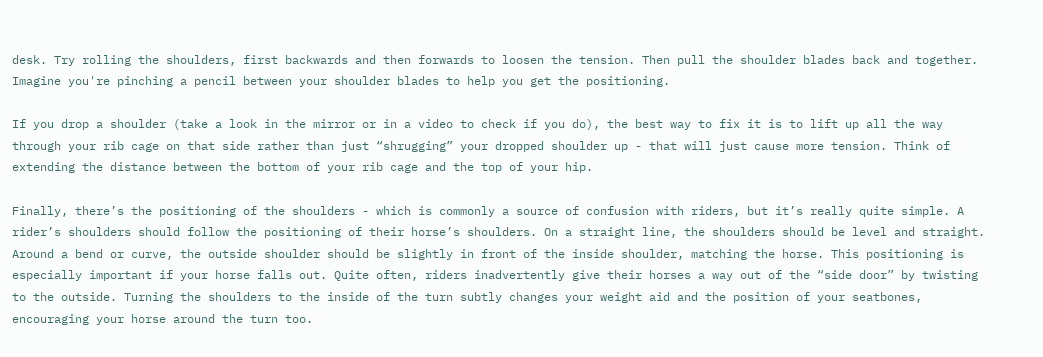desk. Try rolling the shoulders, first backwards and then forwards to loosen the tension. Then pull the shoulder blades back and together. Imagine you're pinching a pencil between your shoulder blades to help you get the positioning.

If you drop a shoulder (take a look in the mirror or in a video to check if you do), the best way to fix it is to lift up all the way through your rib cage on that side rather than just “shrugging” your dropped shoulder up - that will just cause more tension. Think of extending the distance between the bottom of your rib cage and the top of your hip.

Finally, there’s the positioning of the shoulders - which is commonly a source of confusion with riders, but it’s really quite simple. A rider’s shoulders should follow the positioning of their horse’s shoulders. On a straight line, the shoulders should be level and straight. Around a bend or curve, the outside shoulder should be slightly in front of the inside shoulder, matching the horse. This positioning is especially important if your horse falls out. Quite often, riders inadvertently give their horses a way out of the “side door” by twisting to the outside. Turning the shoulders to the inside of the turn subtly changes your weight aid and the position of your seatbones, encouraging your horse around the turn too.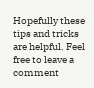Hopefully these tips and tricks are helpful. Feel free to leave a comment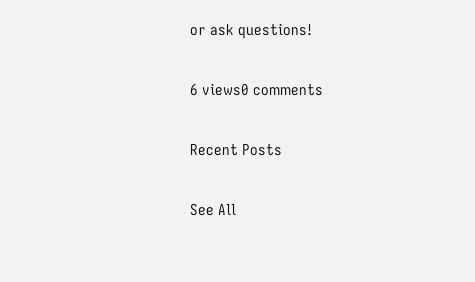or ask questions!

6 views0 comments

Recent Posts

See All